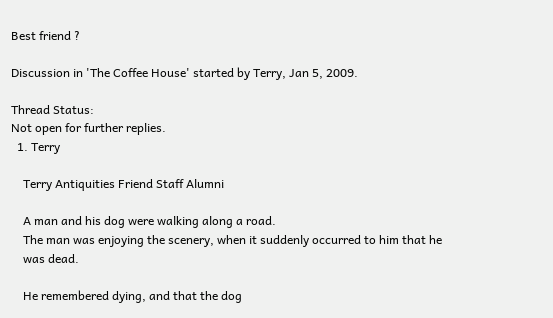Best friend ?

Discussion in 'The Coffee House' started by Terry, Jan 5, 2009.

Thread Status:
Not open for further replies.
  1. Terry

    Terry Antiquities Friend Staff Alumni

    A man and his dog were walking along a road.
    The man was enjoying the scenery, when it suddenly occurred to him that he
    was dead.

    He remembered dying, and that the dog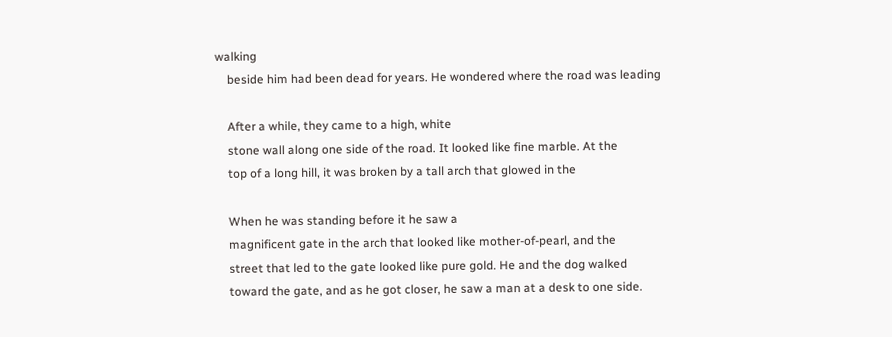walking
    beside him had been dead for years. He wondered where the road was leading

    After a while, they came to a high, white
    stone wall along one side of the road. It looked like fine marble. At the
    top of a long hill, it was broken by a tall arch that glowed in the

    When he was standing before it he saw a
    magnificent gate in the arch that looked like mother-of-pearl, and the
    street that led to the gate looked like pure gold. He and the dog walked
    toward the gate, and as he got closer, he saw a man at a desk to one side.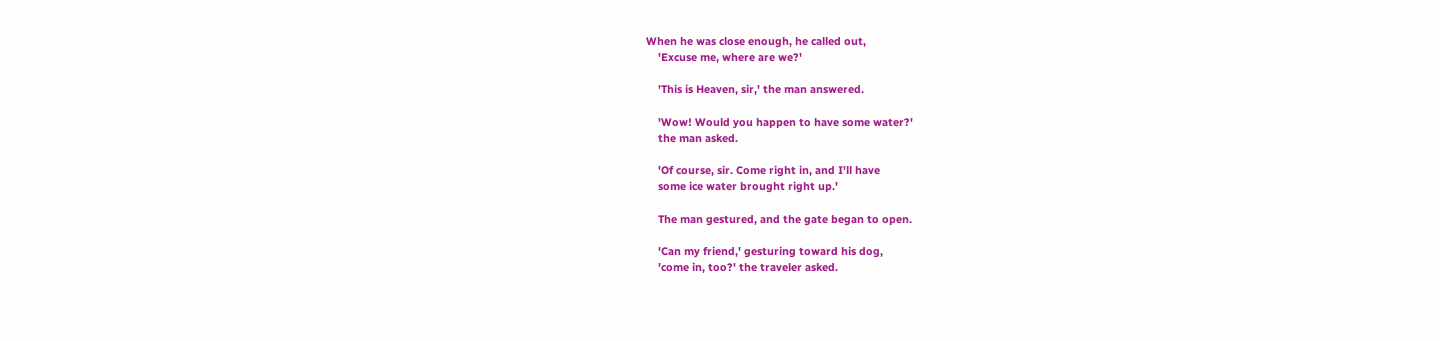When he was close enough, he called out,
    'Excuse me, where are we?'

    'This is Heaven, sir,' the man answered.

    'Wow! Would you happen to have some water?'
    the man asked.

    'Of course, sir. Come right in, and I'll have
    some ice water brought right up.'

    The man gestured, and the gate began to open.

    'Can my friend,' gesturing toward his dog,
    'come in, too?' the traveler asked.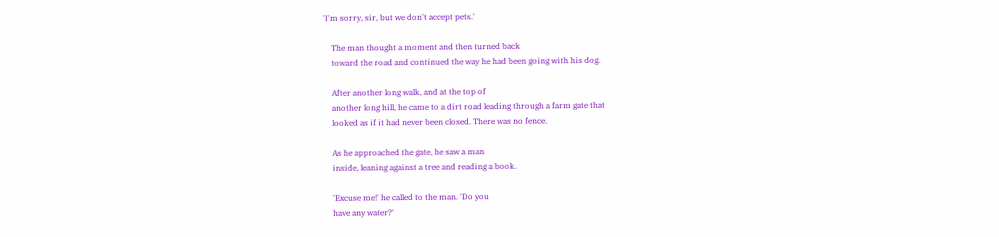'I'm sorry, sir, but we don't accept pets.'

    The man thought a moment and then turned back
    toward the road and continued the way he had been going with his dog.

    After another long walk, and at the top of
    another long hill, he came to a dirt road leading through a farm gate that
    looked as if it had never been closed. There was no fence.

    As he approached the gate, he saw a man
    inside, leaning against a tree and reading a book.

    'Excuse me!' he called to the man. 'Do you
    have any water?'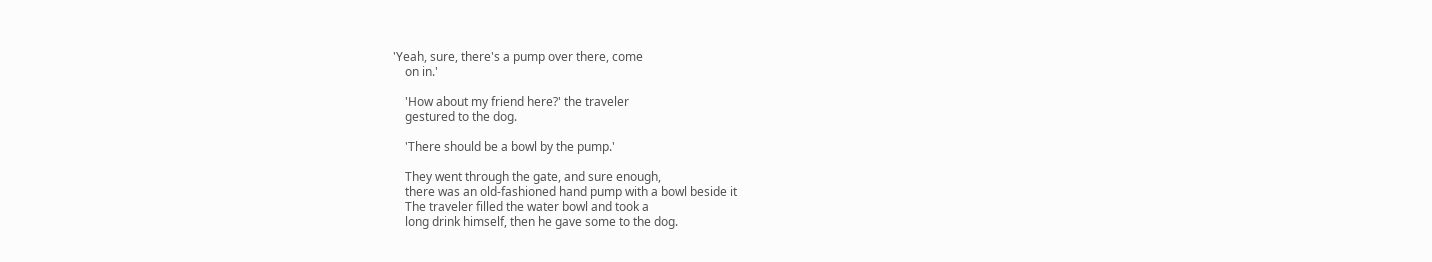'Yeah, sure, there's a pump over there, come
    on in.'

    'How about my friend here?' the traveler
    gestured to the dog.

    'There should be a bowl by the pump.'

    They went through the gate, and sure enough,
    there was an old-fashioned hand pump with a bowl beside it
    The traveler filled the water bowl and took a
    long drink himself, then he gave some to the dog.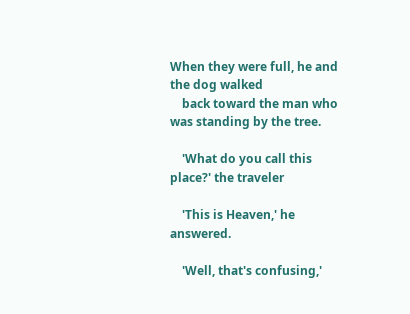When they were full, he and the dog walked
    back toward the man who was standing by the tree.

    'What do you call this place?' the traveler

    'This is Heaven,' he answered.

    'Well, that's confusing,'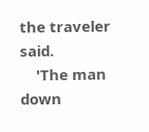the traveler said.
    'The man down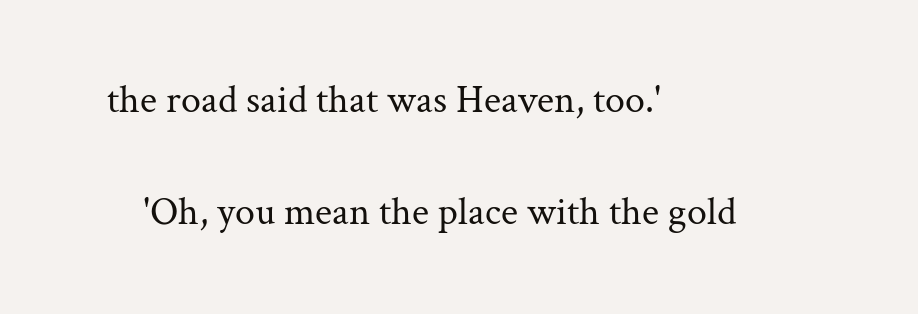the road said that was Heaven, too.'

    'Oh, you mean the place with the gold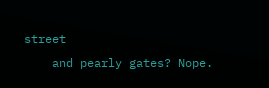street
    and pearly gates? Nope.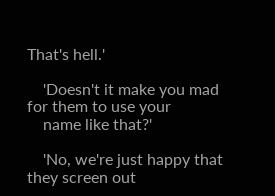That's hell.'

    'Doesn't it make you mad for them to use your
    name like that?'

    'No, we're just happy that they screen out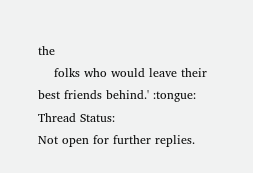the
    folks who would leave their best friends behind.' :tongue:
Thread Status:
Not open for further replies.